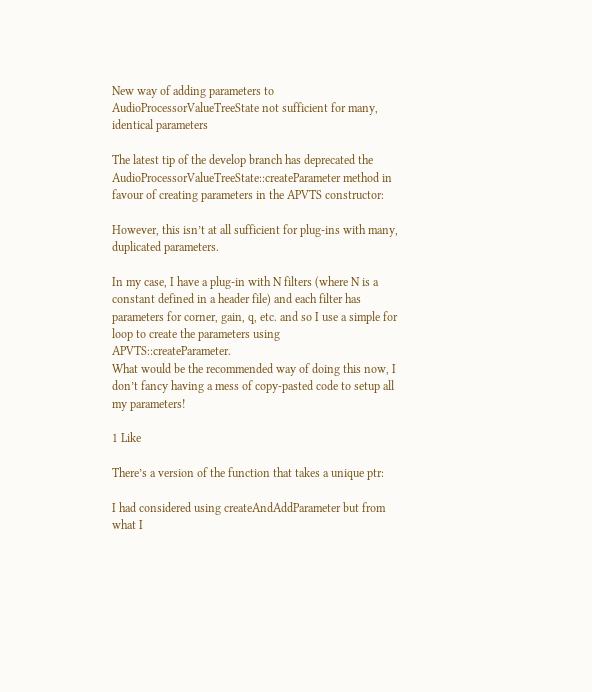New way of adding parameters to AudioProcessorValueTreeState not sufficient for many, identical parameters

The latest tip of the develop branch has deprecated the AudioProcessorValueTreeState::createParameter method in favour of creating parameters in the APVTS constructor:

However, this isn’t at all sufficient for plug-ins with many, duplicated parameters.

In my case, I have a plug-in with N filters (where N is a constant defined in a header file) and each filter has parameters for corner, gain, q, etc. and so I use a simple for loop to create the parameters using APVTS::createParameter.
What would be the recommended way of doing this now, I don’t fancy having a mess of copy-pasted code to setup all my parameters!

1 Like

There’s a version of the function that takes a unique ptr:

I had considered using createAndAddParameter but from what I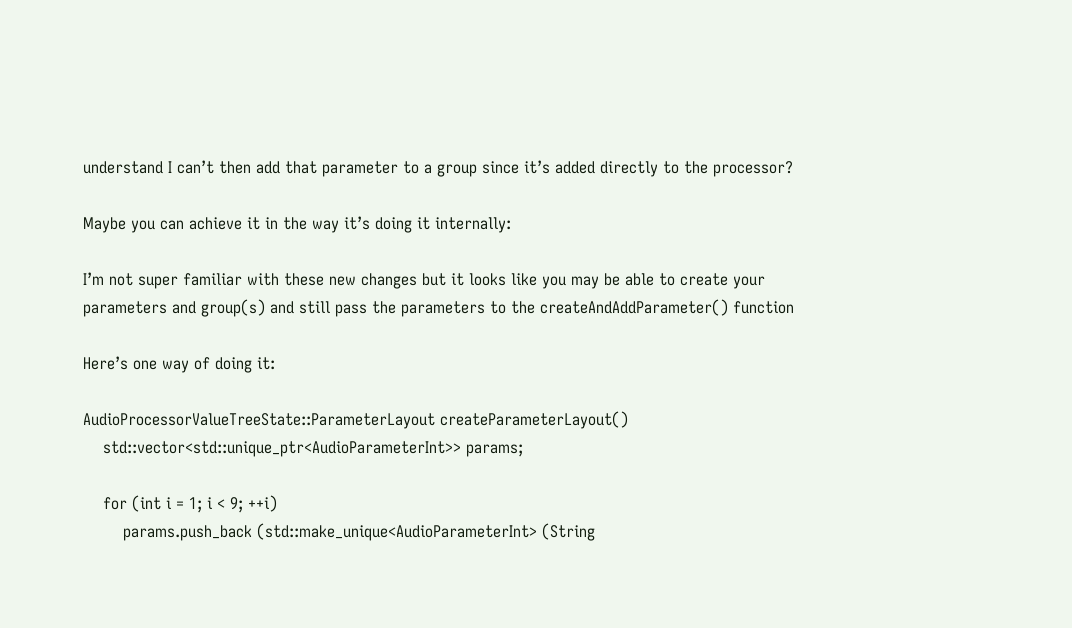understand I can’t then add that parameter to a group since it’s added directly to the processor?

Maybe you can achieve it in the way it’s doing it internally:

I’m not super familiar with these new changes but it looks like you may be able to create your parameters and group(s) and still pass the parameters to the createAndAddParameter() function

Here’s one way of doing it:

AudioProcessorValueTreeState::ParameterLayout createParameterLayout()
    std::vector<std::unique_ptr<AudioParameterInt>> params;

    for (int i = 1; i < 9; ++i)
        params.push_back (std::make_unique<AudioParameterInt> (String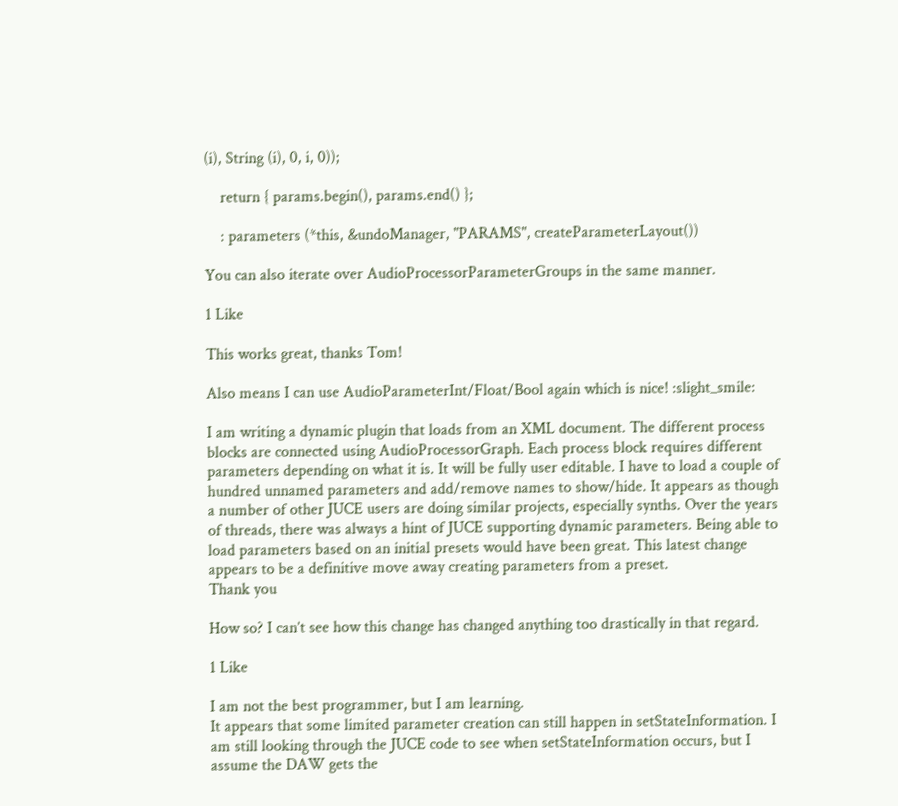(i), String (i), 0, i, 0));

    return { params.begin(), params.end() };

    : parameters (*this, &undoManager, "PARAMS", createParameterLayout())

You can also iterate over AudioProcessorParameterGroups in the same manner.

1 Like

This works great, thanks Tom!

Also means I can use AudioParameterInt/Float/Bool again which is nice! :slight_smile:

I am writing a dynamic plugin that loads from an XML document. The different process blocks are connected using AudioProcessorGraph. Each process block requires different parameters depending on what it is. It will be fully user editable. I have to load a couple of hundred unnamed parameters and add/remove names to show/hide. It appears as though a number of other JUCE users are doing similar projects, especially synths. Over the years of threads, there was always a hint of JUCE supporting dynamic parameters. Being able to load parameters based on an initial presets would have been great. This latest change appears to be a definitive move away creating parameters from a preset.
Thank you

How so? I can’t see how this change has changed anything too drastically in that regard.

1 Like

I am not the best programmer, but I am learning.
It appears that some limited parameter creation can still happen in setStateInformation. I am still looking through the JUCE code to see when setStateInformation occurs, but I assume the DAW gets the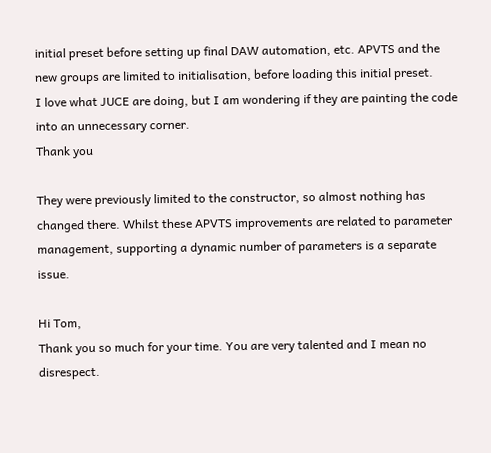initial preset before setting up final DAW automation, etc. APVTS and the new groups are limited to initialisation, before loading this initial preset.
I love what JUCE are doing, but I am wondering if they are painting the code into an unnecessary corner.
Thank you

They were previously limited to the constructor, so almost nothing has changed there. Whilst these APVTS improvements are related to parameter management, supporting a dynamic number of parameters is a separate issue.

Hi Tom,
Thank you so much for your time. You are very talented and I mean no disrespect.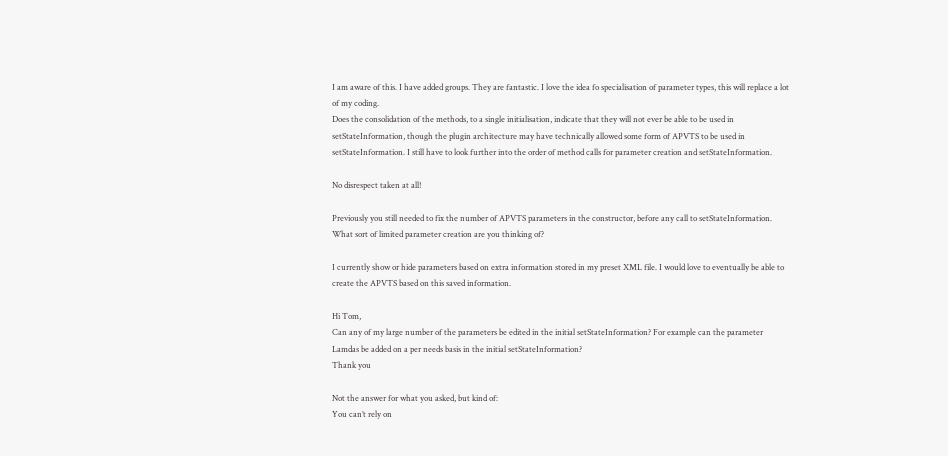I am aware of this. I have added groups. They are fantastic. I love the idea fo specialisation of parameter types, this will replace a lot of my coding.
Does the consolidation of the methods, to a single initialisation, indicate that they will not ever be able to be used in setStateInformation, though the plugin architecture may have technically allowed some form of APVTS to be used in setStateInformation. I still have to look further into the order of method calls for parameter creation and setStateInformation.

No disrespect taken at all!

Previously you still needed to fix the number of APVTS parameters in the constructor, before any call to setStateInformation. What sort of limited parameter creation are you thinking of?

I currently show or hide parameters based on extra information stored in my preset XML file. I would love to eventually be able to create the APVTS based on this saved information.

Hi Tom,
Can any of my large number of the parameters be edited in the initial setStateInformation? For example can the parameter Lamdas be added on a per needs basis in the initial setStateInformation?
Thank you

Not the answer for what you asked, but kind of:
You can’t rely on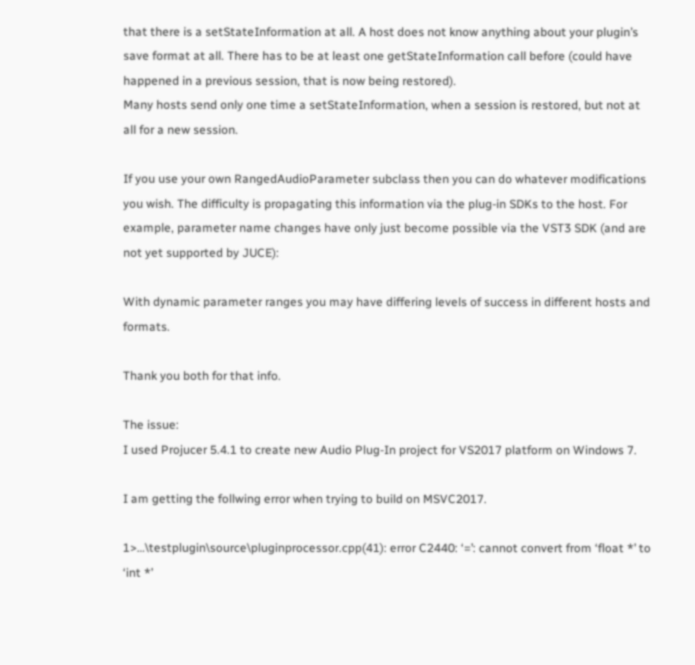that there is a setStateInformation at all. A host does not know anything about your plugin’s save format at all. There has to be at least one getStateInformation call before (could have happened in a previous session, that is now being restored).
Many hosts send only one time a setStateInformation, when a session is restored, but not at all for a new session.

If you use your own RangedAudioParameter subclass then you can do whatever modifications you wish. The difficulty is propagating this information via the plug-in SDKs to the host. For example, parameter name changes have only just become possible via the VST3 SDK (and are not yet supported by JUCE):

With dynamic parameter ranges you may have differing levels of success in different hosts and formats.

Thank you both for that info.

The issue:
I used Projucer 5.4.1 to create new Audio Plug-In project for VS2017 platform on Windows 7.

I am getting the follwing error when trying to build on MSVC2017.

1>…\testplugin\source\pluginprocessor.cpp(41): error C2440: ‘=’: cannot convert from ‘float *’ to ‘int *’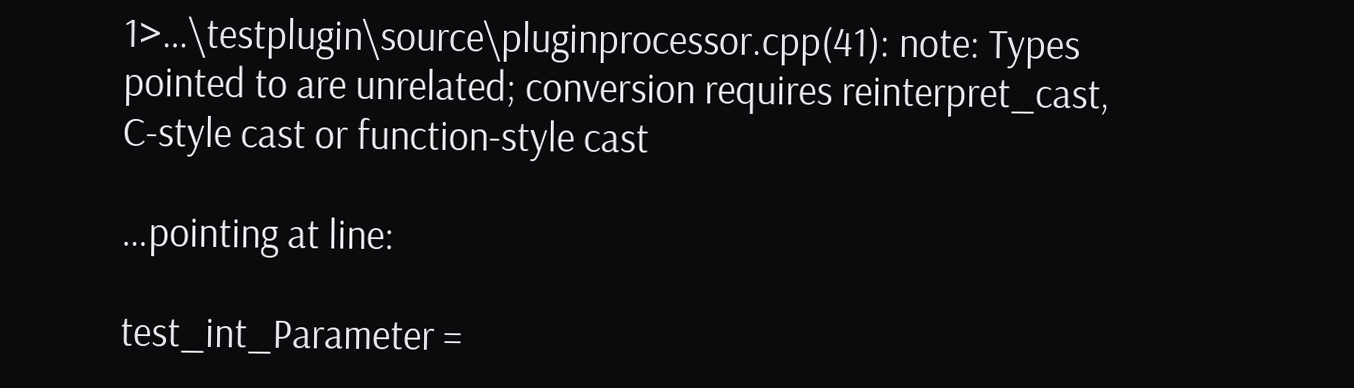1>…\testplugin\source\pluginprocessor.cpp(41): note: Types pointed to are unrelated; conversion requires reinterpret_cast, C-style cast or function-style cast

…pointing at line:

test_int_Parameter =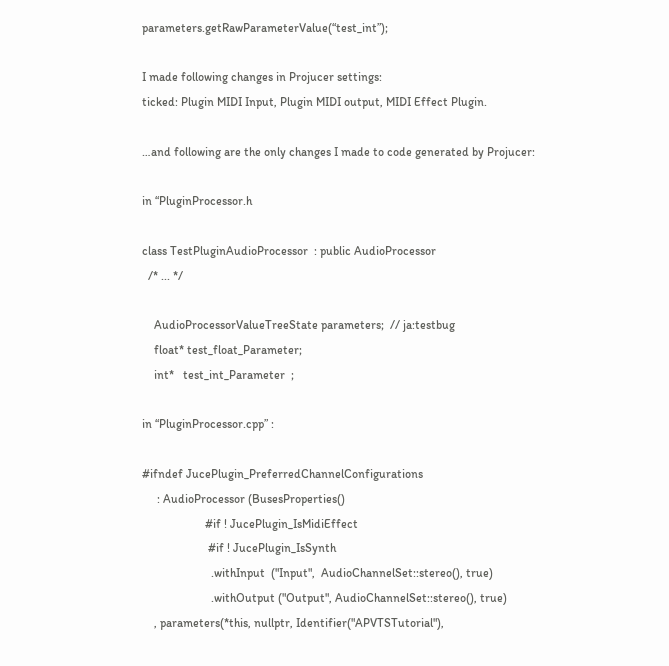parameters.getRawParameterValue(“test_int”);

I made following changes in Projucer settings:
ticked: Plugin MIDI Input, Plugin MIDI output, MIDI Effect Plugin.

…and following are the only changes I made to code generated by Projucer:

in “PluginProcessor.h

class TestPluginAudioProcessor  : public AudioProcessor
  /* ... */

    AudioProcessorValueTreeState parameters;  // ja:testbug
    float* test_float_Parameter;
    int*   test_int_Parameter  ;

in “PluginProcessor.cpp” :

#ifndef JucePlugin_PreferredChannelConfigurations
     : AudioProcessor (BusesProperties()
                     #if ! JucePlugin_IsMidiEffect
                      #if ! JucePlugin_IsSynth
                       .withInput  ("Input",  AudioChannelSet::stereo(), true)
                       .withOutput ("Output", AudioChannelSet::stereo(), true)
    , parameters(*this, nullptr, Identifier("APVTSTutorial"),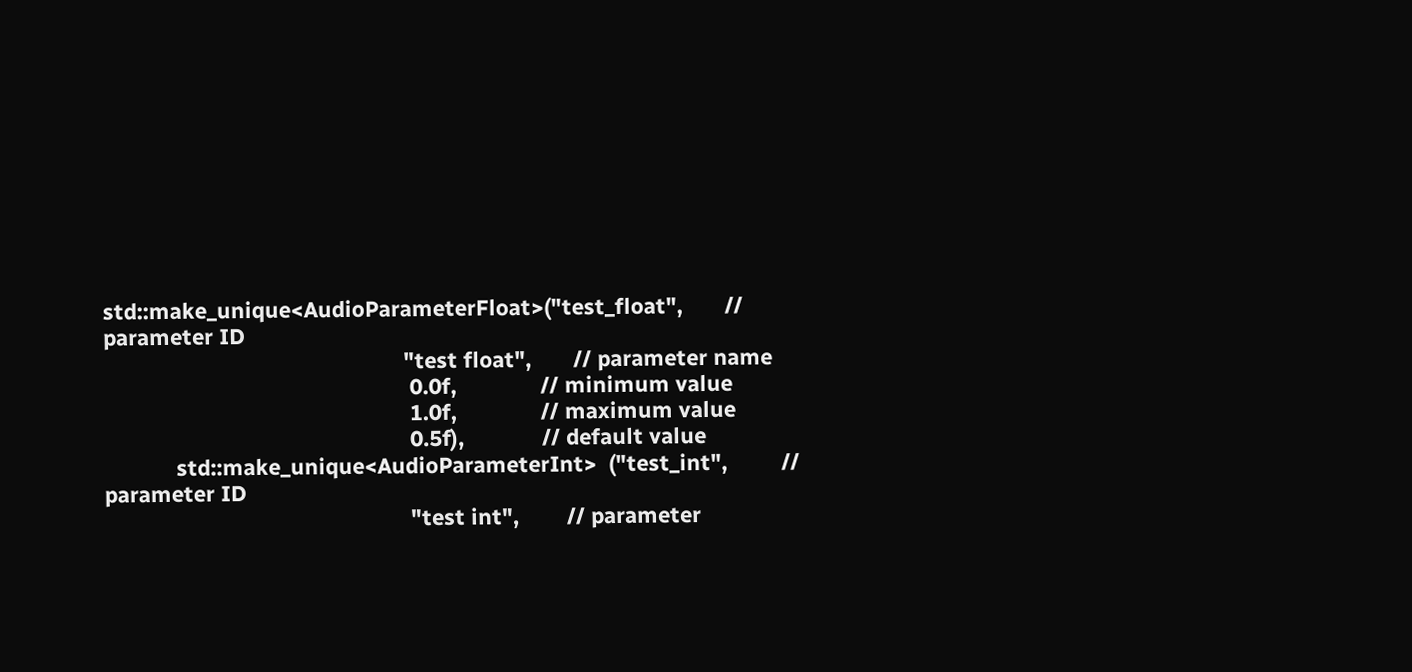std::make_unique<AudioParameterFloat>("test_float",       // parameter ID
                                                  "test float",       // parameter name
                                                   0.0f,              // minimum value
                                                   1.0f,              // maximum value
                                                   0.5f),             // default value
            std::make_unique<AudioParameterInt>  ("test_int",         // parameter ID
                                                   "test int",        // parameter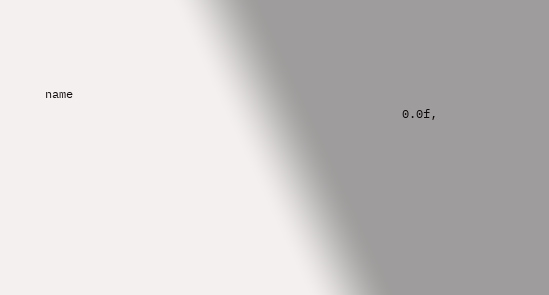name
                                                   0.0f,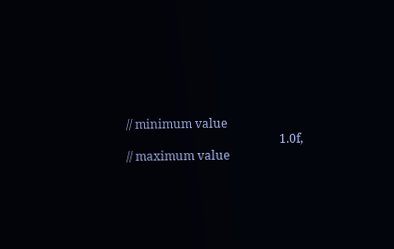// minimum value
                                                   1.0f,              // maximum value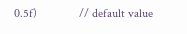0.5f)              // default value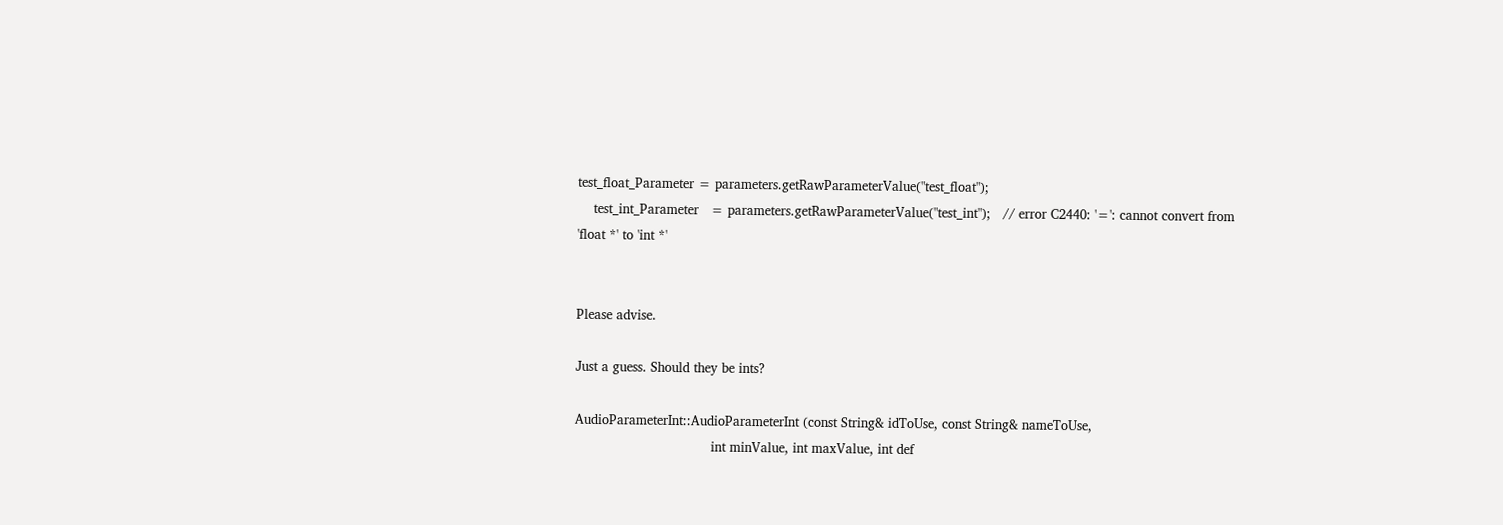test_float_Parameter = parameters.getRawParameterValue("test_float");
    test_int_Parameter   = parameters.getRawParameterValue("test_int");   // error C2440: '=': cannot convert from 'float *' to 'int *'


Please advise.

Just a guess. Should they be ints?

AudioParameterInt::AudioParameterInt (const String& idToUse, const String& nameToUse,
                                  int minValue, int maxValue, int def